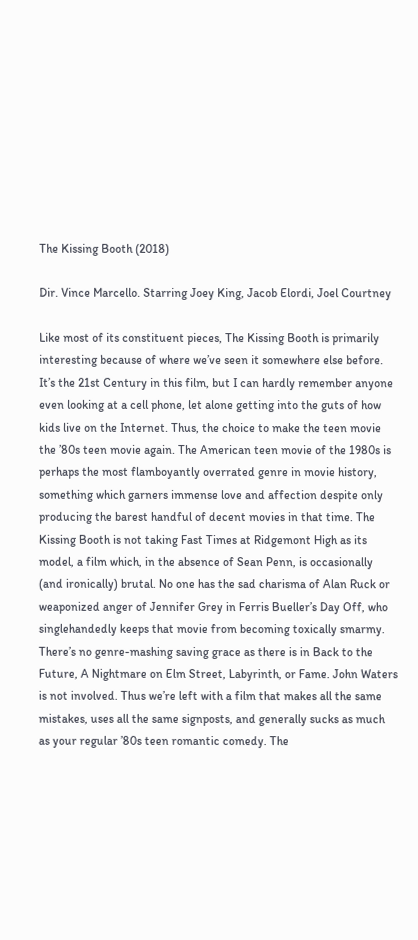The Kissing Booth (2018)

Dir. Vince Marcello. Starring Joey King, Jacob Elordi, Joel Courtney

Like most of its constituent pieces, The Kissing Booth is primarily interesting because of where we’ve seen it somewhere else before. It’s the 21st Century in this film, but I can hardly remember anyone even looking at a cell phone, let alone getting into the guts of how kids live on the Internet. Thus, the choice to make the teen movie the ’80s teen movie again. The American teen movie of the 1980s is perhaps the most flamboyantly overrated genre in movie history, something which garners immense love and affection despite only producing the barest handful of decent movies in that time. The Kissing Booth is not taking Fast Times at Ridgemont High as its model, a film which, in the absence of Sean Penn, is occasionally (and ironically) brutal. No one has the sad charisma of Alan Ruck or weaponized anger of Jennifer Grey in Ferris Bueller’s Day Off, who singlehandedly keeps that movie from becoming toxically smarmy. There’s no genre-mashing saving grace as there is in Back to the Future, A Nightmare on Elm Street, Labyrinth, or Fame. John Waters is not involved. Thus we’re left with a film that makes all the same mistakes, uses all the same signposts, and generally sucks as much as your regular ’80s teen romantic comedy. The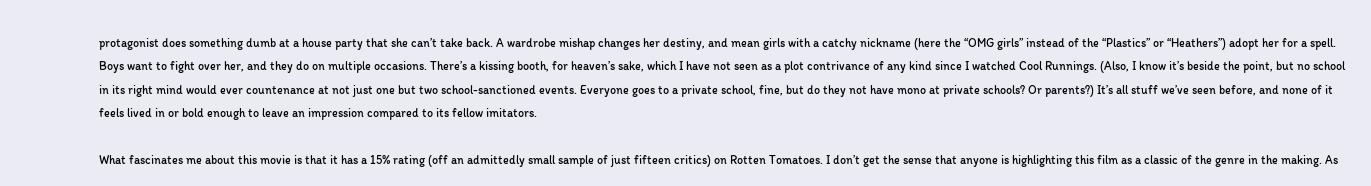protagonist does something dumb at a house party that she can’t take back. A wardrobe mishap changes her destiny, and mean girls with a catchy nickname (here the “OMG girls” instead of the “Plastics” or “Heathers”) adopt her for a spell. Boys want to fight over her, and they do on multiple occasions. There’s a kissing booth, for heaven’s sake, which I have not seen as a plot contrivance of any kind since I watched Cool Runnings. (Also, I know it’s beside the point, but no school in its right mind would ever countenance at not just one but two school-sanctioned events. Everyone goes to a private school, fine, but do they not have mono at private schools? Or parents?) It’s all stuff we’ve seen before, and none of it feels lived in or bold enough to leave an impression compared to its fellow imitators.

What fascinates me about this movie is that it has a 15% rating (off an admittedly small sample of just fifteen critics) on Rotten Tomatoes. I don’t get the sense that anyone is highlighting this film as a classic of the genre in the making. As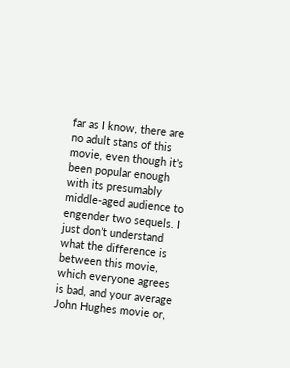far as I know, there are no adult stans of this movie, even though it’s been popular enough with its presumably middle-aged audience to engender two sequels. I just don’t understand what the difference is between this movie, which everyone agrees is bad, and your average John Hughes movie or,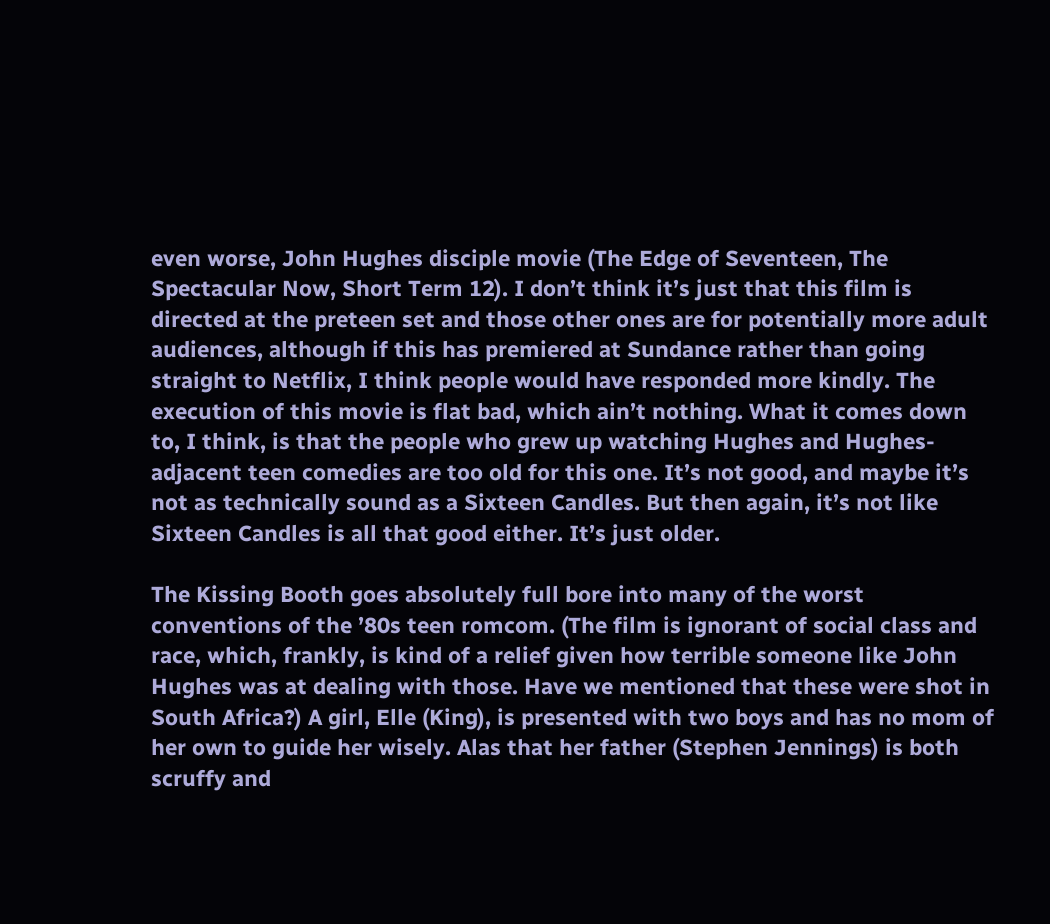even worse, John Hughes disciple movie (The Edge of Seventeen, The Spectacular Now, Short Term 12). I don’t think it’s just that this film is directed at the preteen set and those other ones are for potentially more adult audiences, although if this has premiered at Sundance rather than going straight to Netflix, I think people would have responded more kindly. The execution of this movie is flat bad, which ain’t nothing. What it comes down to, I think, is that the people who grew up watching Hughes and Hughes-adjacent teen comedies are too old for this one. It’s not good, and maybe it’s not as technically sound as a Sixteen Candles. But then again, it’s not like Sixteen Candles is all that good either. It’s just older.

The Kissing Booth goes absolutely full bore into many of the worst conventions of the ’80s teen romcom. (The film is ignorant of social class and race, which, frankly, is kind of a relief given how terrible someone like John Hughes was at dealing with those. Have we mentioned that these were shot in South Africa?) A girl, Elle (King), is presented with two boys and has no mom of her own to guide her wisely. Alas that her father (Stephen Jennings) is both scruffy and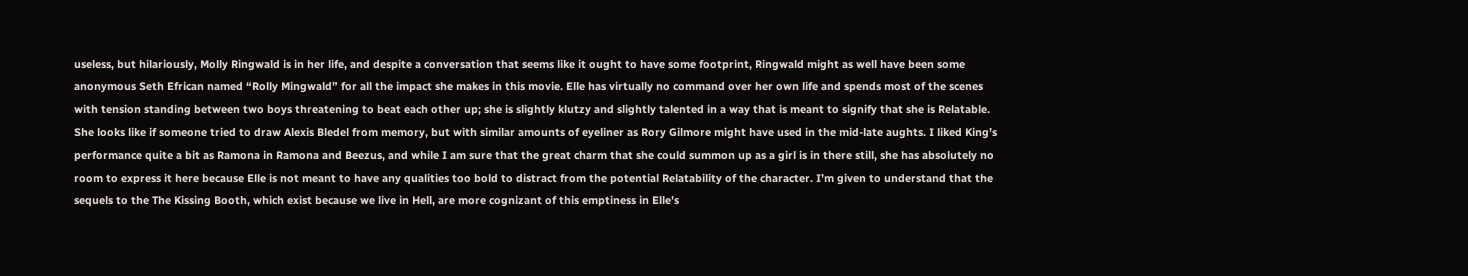useless, but hilariously, Molly Ringwald is in her life, and despite a conversation that seems like it ought to have some footprint, Ringwald might as well have been some anonymous Seth Efrican named “Rolly Mingwald” for all the impact she makes in this movie. Elle has virtually no command over her own life and spends most of the scenes with tension standing between two boys threatening to beat each other up; she is slightly klutzy and slightly talented in a way that is meant to signify that she is Relatable. She looks like if someone tried to draw Alexis Bledel from memory, but with similar amounts of eyeliner as Rory Gilmore might have used in the mid-late aughts. I liked King’s performance quite a bit as Ramona in Ramona and Beezus, and while I am sure that the great charm that she could summon up as a girl is in there still, she has absolutely no room to express it here because Elle is not meant to have any qualities too bold to distract from the potential Relatability of the character. I’m given to understand that the sequels to the The Kissing Booth, which exist because we live in Hell, are more cognizant of this emptiness in Elle’s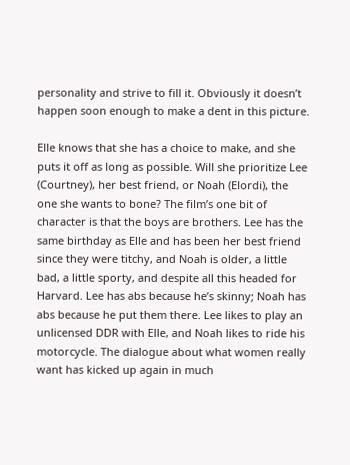personality and strive to fill it. Obviously it doesn’t happen soon enough to make a dent in this picture.

Elle knows that she has a choice to make, and she puts it off as long as possible. Will she prioritize Lee (Courtney), her best friend, or Noah (Elordi), the one she wants to bone? The film’s one bit of character is that the boys are brothers. Lee has the same birthday as Elle and has been her best friend since they were titchy, and Noah is older, a little bad, a little sporty, and despite all this headed for Harvard. Lee has abs because he’s skinny; Noah has abs because he put them there. Lee likes to play an unlicensed DDR with Elle, and Noah likes to ride his motorcycle. The dialogue about what women really want has kicked up again in much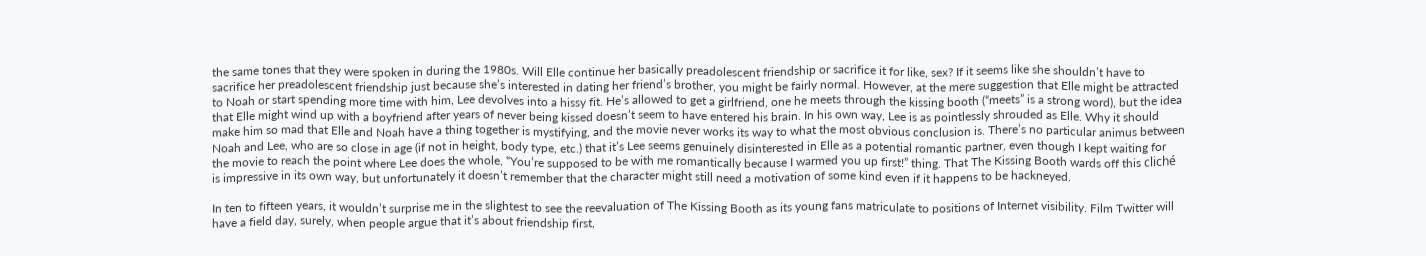the same tones that they were spoken in during the 1980s. Will Elle continue her basically preadolescent friendship or sacrifice it for like, sex? If it seems like she shouldn’t have to sacrifice her preadolescent friendship just because she’s interested in dating her friend’s brother, you might be fairly normal. However, at the mere suggestion that Elle might be attracted to Noah or start spending more time with him, Lee devolves into a hissy fit. He’s allowed to get a girlfriend, one he meets through the kissing booth (“meets” is a strong word), but the idea that Elle might wind up with a boyfriend after years of never being kissed doesn’t seem to have entered his brain. In his own way, Lee is as pointlessly shrouded as Elle. Why it should make him so mad that Elle and Noah have a thing together is mystifying, and the movie never works its way to what the most obvious conclusion is. There’s no particular animus between Noah and Lee, who are so close in age (if not in height, body type, etc.) that it’s Lee seems genuinely disinterested in Elle as a potential romantic partner, even though I kept waiting for the movie to reach the point where Lee does the whole, “You’re supposed to be with me romantically because I warmed you up first!” thing. That The Kissing Booth wards off this cliché is impressive in its own way, but unfortunately it doesn’t remember that the character might still need a motivation of some kind even if it happens to be hackneyed.

In ten to fifteen years, it wouldn’t surprise me in the slightest to see the reevaluation of The Kissing Booth as its young fans matriculate to positions of Internet visibility. Film Twitter will have a field day, surely, when people argue that it’s about friendship first,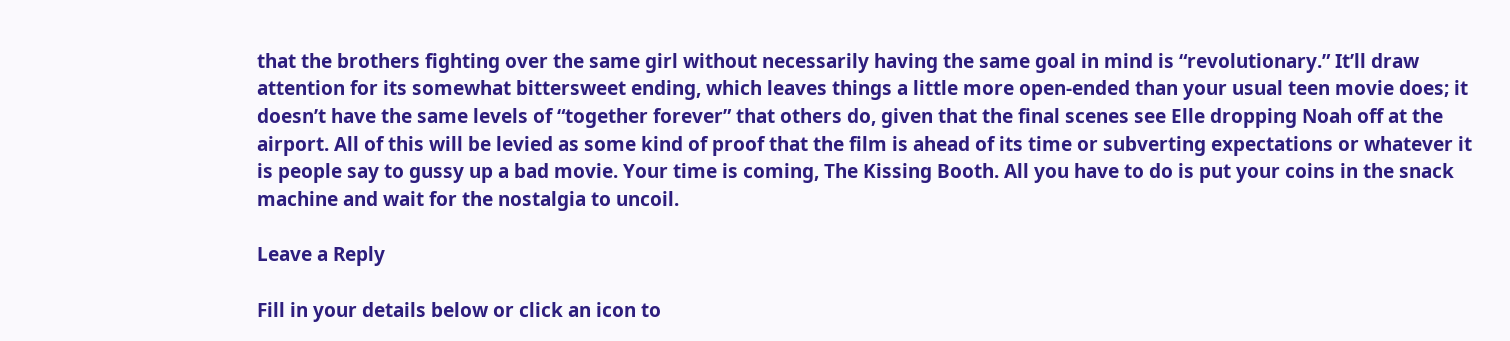that the brothers fighting over the same girl without necessarily having the same goal in mind is “revolutionary.” It’ll draw attention for its somewhat bittersweet ending, which leaves things a little more open-ended than your usual teen movie does; it doesn’t have the same levels of “together forever” that others do, given that the final scenes see Elle dropping Noah off at the airport. All of this will be levied as some kind of proof that the film is ahead of its time or subverting expectations or whatever it is people say to gussy up a bad movie. Your time is coming, The Kissing Booth. All you have to do is put your coins in the snack machine and wait for the nostalgia to uncoil.

Leave a Reply

Fill in your details below or click an icon to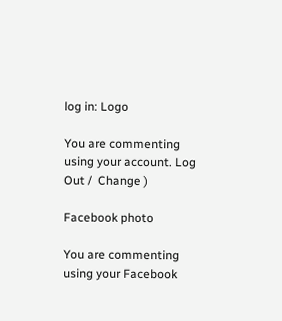log in: Logo

You are commenting using your account. Log Out /  Change )

Facebook photo

You are commenting using your Facebook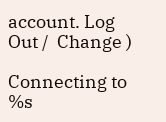account. Log Out /  Change )

Connecting to %s